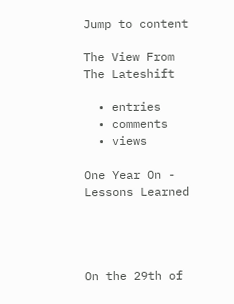Jump to content

The View From The Lateshift

  • entries
  • comments
  • views

One Year On - Lessons Learned




On the 29th of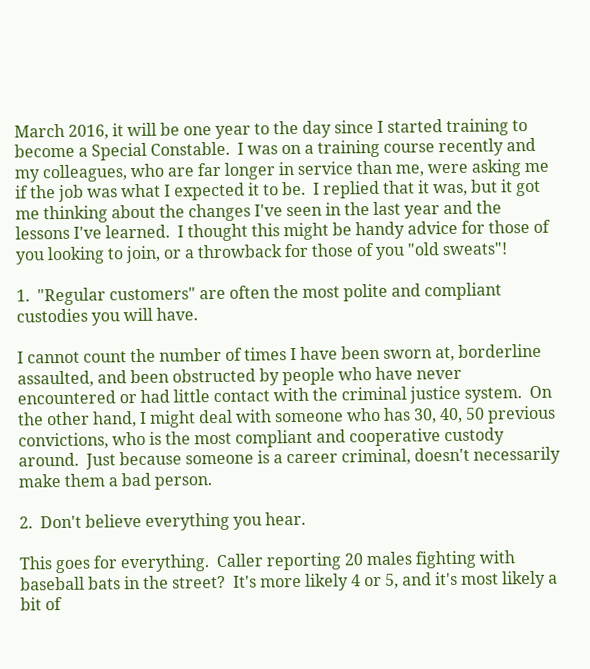March 2016, it will be one year to the day since I started training to become a Special Constable.  I was on a training course recently and my colleagues, who are far longer in service than me, were asking me if the job was what I expected it to be.  I replied that it was, but it got me thinking about the changes I've seen in the last year and the lessons I've learned.  I thought this might be handy advice for those of you looking to join, or a throwback for those of you "old sweats"!

1.  "Regular customers" are often the most polite and compliant custodies you will have.

I cannot count the number of times I have been sworn at, borderline assaulted, and been obstructed by people who have never encountered or had little contact with the criminal justice system.  On the other hand, I might deal with someone who has 30, 40, 50 previous convictions, who is the most compliant and cooperative custody around.  Just because someone is a career criminal, doesn't necessarily make them a bad person.

2.  Don't believe everything you hear.

This goes for everything.  Caller reporting 20 males fighting with baseball bats in the street?  It's more likely 4 or 5, and it's most likely a bit of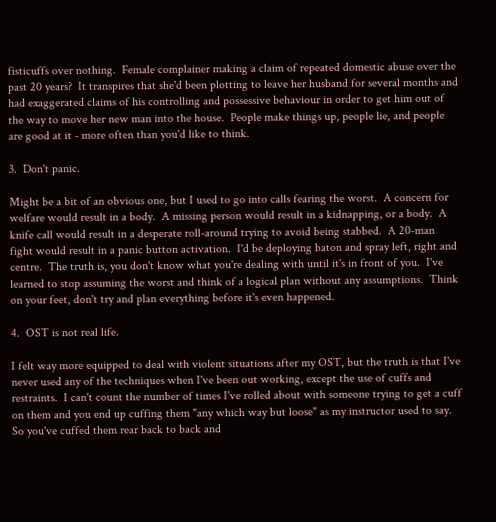fisticuffs over nothing.  Female complainer making a claim of repeated domestic abuse over the past 20 years?  It transpires that she'd been plotting to leave her husband for several months and had exaggerated claims of his controlling and possessive behaviour in order to get him out of the way to move her new man into the house.  People make things up, people lie, and people are good at it - more often than you'd like to think.

3.  Don't panic.

Might be a bit of an obvious one, but I used to go into calls fearing the worst.  A concern for welfare would result in a body.  A missing person would result in a kidnapping, or a body.  A knife call would result in a desperate roll-around trying to avoid being stabbed.  A 20-man fight would result in a panic button activation.  I'd be deploying baton and spray left, right and centre.  The truth is, you don't know what you're dealing with until it's in front of you.  I've learned to stop assuming the worst and think of a logical plan without any assumptions.  Think on your feet, don't try and plan everything before it's even happened.

4.  OST is not real life.

I felt way more equipped to deal with violent situations after my OST, but the truth is that I've never used any of the techniques when I've been out working, except the use of cuffs and restraints.  I can't count the number of times I've rolled about with someone trying to get a cuff on them and you end up cuffing them "any which way but loose" as my instructor used to say.  So you've cuffed them rear back to back and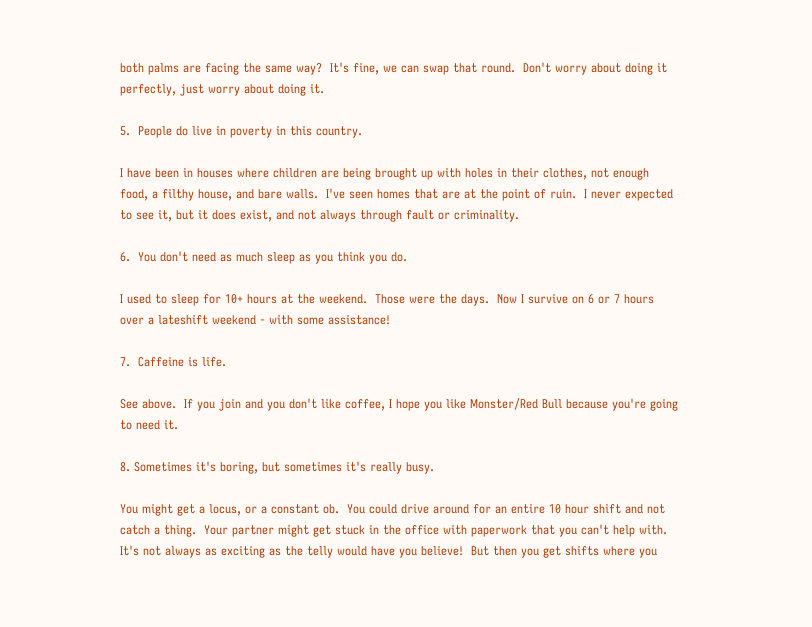both palms are facing the same way?  It's fine, we can swap that round.  Don't worry about doing it perfectly, just worry about doing it.

5.  People do live in poverty in this country.

I have been in houses where children are being brought up with holes in their clothes, not enough food, a filthy house, and bare walls.  I've seen homes that are at the point of ruin.  I never expected to see it, but it does exist, and not always through fault or criminality.

6.  You don't need as much sleep as you think you do.

I used to sleep for 10+ hours at the weekend.  Those were the days.  Now I survive on 6 or 7 hours over a lateshift weekend - with some assistance!

7.  Caffeine is life.

See above.  If you join and you don't like coffee, I hope you like Monster/Red Bull because you're going to need it.

8. Sometimes it's boring, but sometimes it's really busy.

You might get a locus, or a constant ob.  You could drive around for an entire 10 hour shift and not catch a thing.  Your partner might get stuck in the office with paperwork that you can't help with.  It's not always as exciting as the telly would have you believe!  But then you get shifts where you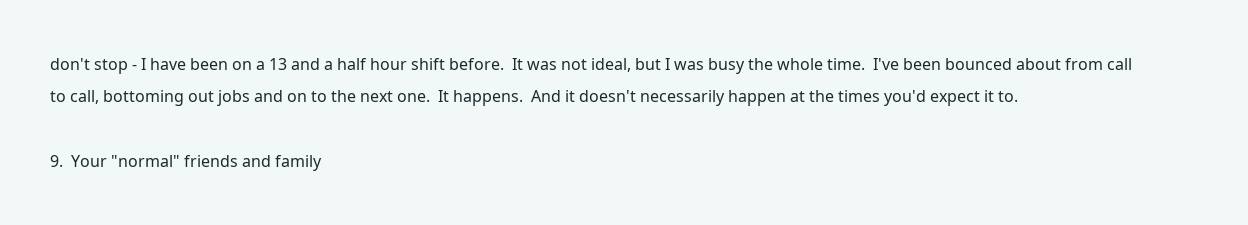don't stop - I have been on a 13 and a half hour shift before.  It was not ideal, but I was busy the whole time.  I've been bounced about from call to call, bottoming out jobs and on to the next one.  It happens.  And it doesn't necessarily happen at the times you'd expect it to.

9.  Your "normal" friends and family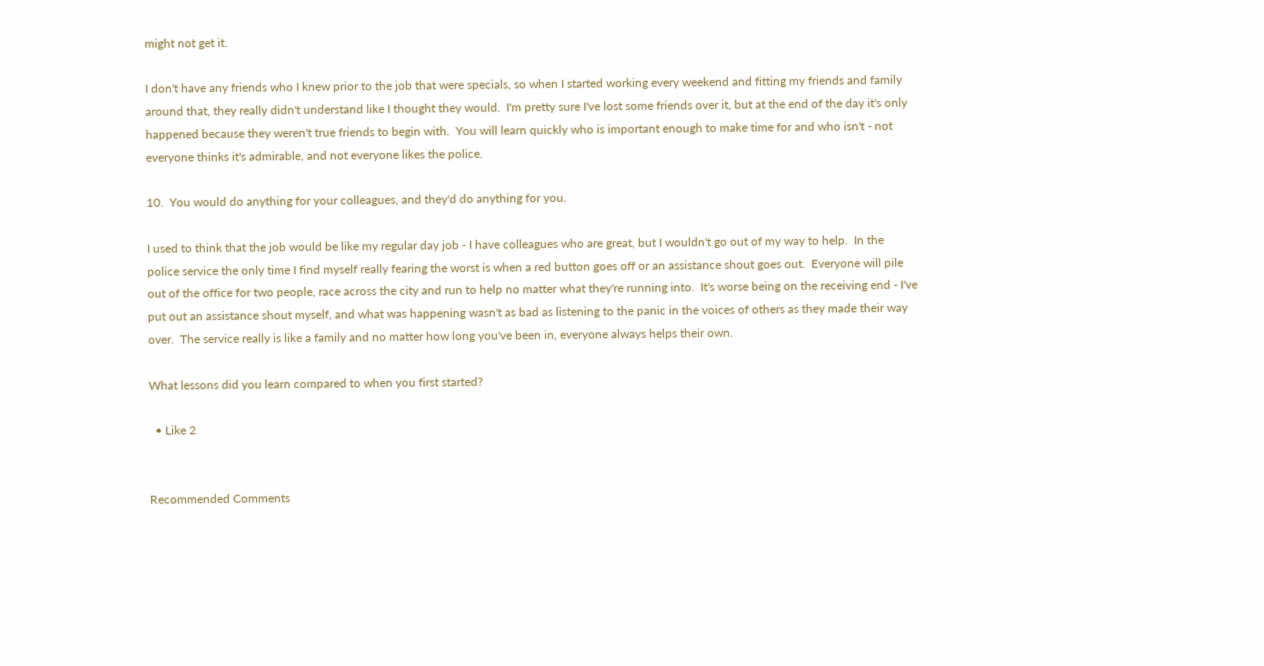might not get it.

I don't have any friends who I knew prior to the job that were specials, so when I started working every weekend and fitting my friends and family around that, they really didn't understand like I thought they would.  I'm pretty sure I've lost some friends over it, but at the end of the day it's only happened because they weren't true friends to begin with.  You will learn quickly who is important enough to make time for and who isn't - not everyone thinks it's admirable, and not everyone likes the police.

10.  You would do anything for your colleagues, and they'd do anything for you.

I used to think that the job would be like my regular day job - I have colleagues who are great, but I wouldn't go out of my way to help.  In the police service the only time I find myself really fearing the worst is when a red button goes off or an assistance shout goes out.  Everyone will pile out of the office for two people, race across the city and run to help no matter what they're running into.  It's worse being on the receiving end - I've put out an assistance shout myself, and what was happening wasn't as bad as listening to the panic in the voices of others as they made their way over.  The service really is like a family and no matter how long you've been in, everyone always helps their own.

What lessons did you learn compared to when you first started?

  • Like 2


Recommended Comments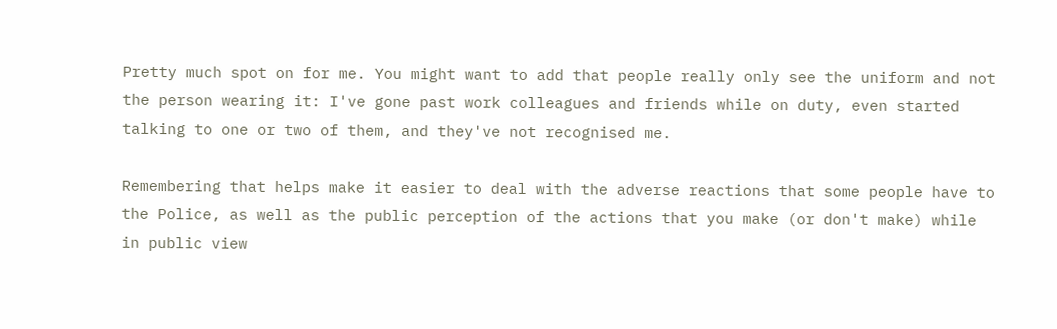Pretty much spot on for me. You might want to add that people really only see the uniform and not the person wearing it: I've gone past work colleagues and friends while on duty, even started talking to one or two of them, and they've not recognised me.

Remembering that helps make it easier to deal with the adverse reactions that some people have to the Police, as well as the public perception of the actions that you make (or don't make) while in public view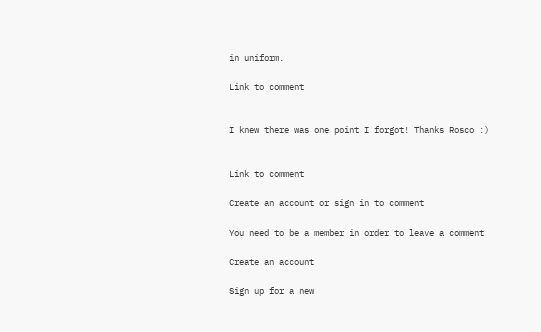in uniform.

Link to comment


I knew there was one point I forgot! Thanks Rosco :)


Link to comment

Create an account or sign in to comment

You need to be a member in order to leave a comment

Create an account

Sign up for a new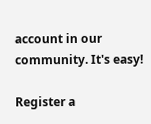account in our community. It's easy!

Register a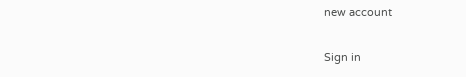new account

Sign in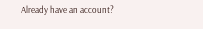Already have an account?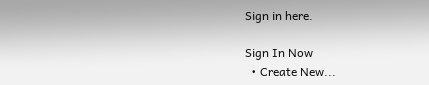Sign in here.

Sign In Now
  • Create New...